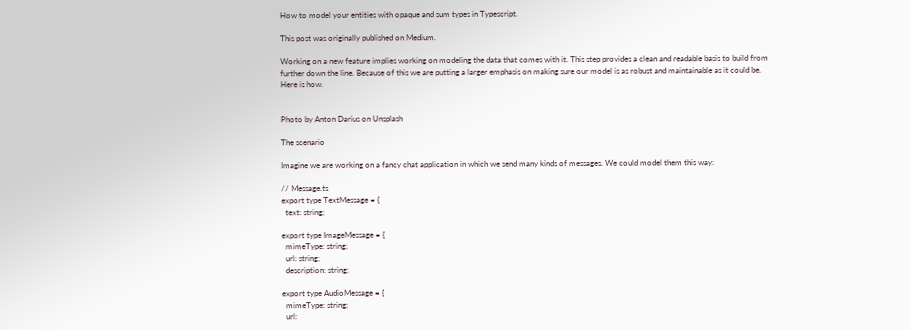How to model your entities with opaque and sum types in Typescript.

This post was originally published on Medium.

Working on a new feature implies working on modeling the data that comes with it. This step provides a clean and readable basis to build from further down the line. Because of this we are putting a larger emphasis on making sure our model is as robust and maintainable as it could be. Here is how.


Photo by Anton Darius on Unsplash

The scenario

Imagine we are working on a fancy chat application in which we send many kinds of messages. We could model them this way:

// Message.ts
export type TextMessage = {
  text: string;

export type ImageMessage = {
  mimeType: string;
  url: string;
  description: string;

export type AudioMessage = {
  mimeType: string;
  url: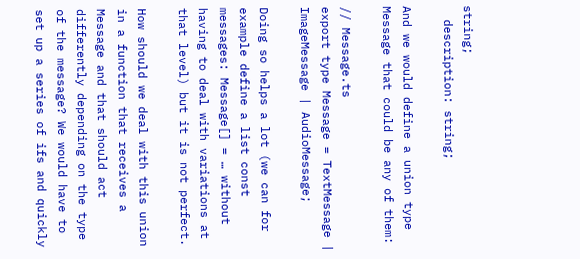string;
  description: string;

And we would define a union type Message that could be any of them:

// Message.ts
export type Message = TextMessage | ImageMessage | AudioMessage;

Doing so helps a lot (we can for example define a list const messages: Message[] = … without having to deal with variations at that level) but it is not perfect.

How should we deal with this union in a function that receives a Message and that should act differently depending on the type of the message? We would have to set up a series of ifs and quickly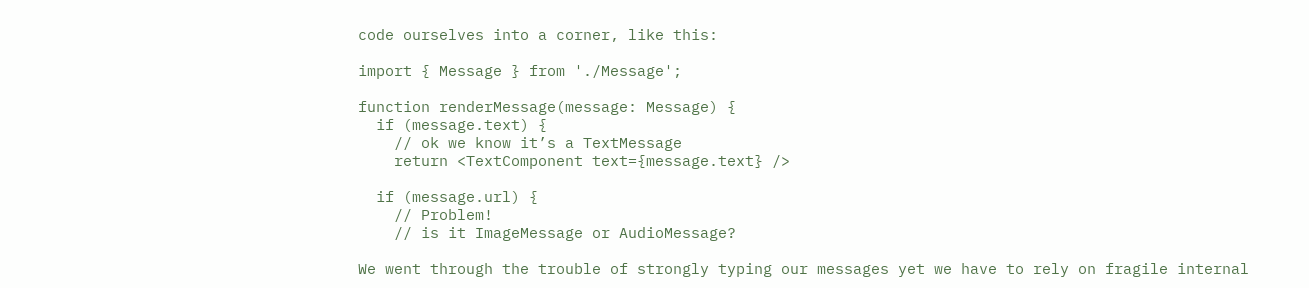code ourselves into a corner, like this:

import { Message } from './Message';

function renderMessage(message: Message) {
  if (message.text) {
    // ok we know it’s a TextMessage
    return <TextComponent text={message.text} />

  if (message.url) {
    // Problem!
    // is it ImageMessage or AudioMessage?

We went through the trouble of strongly typing our messages yet we have to rely on fragile internal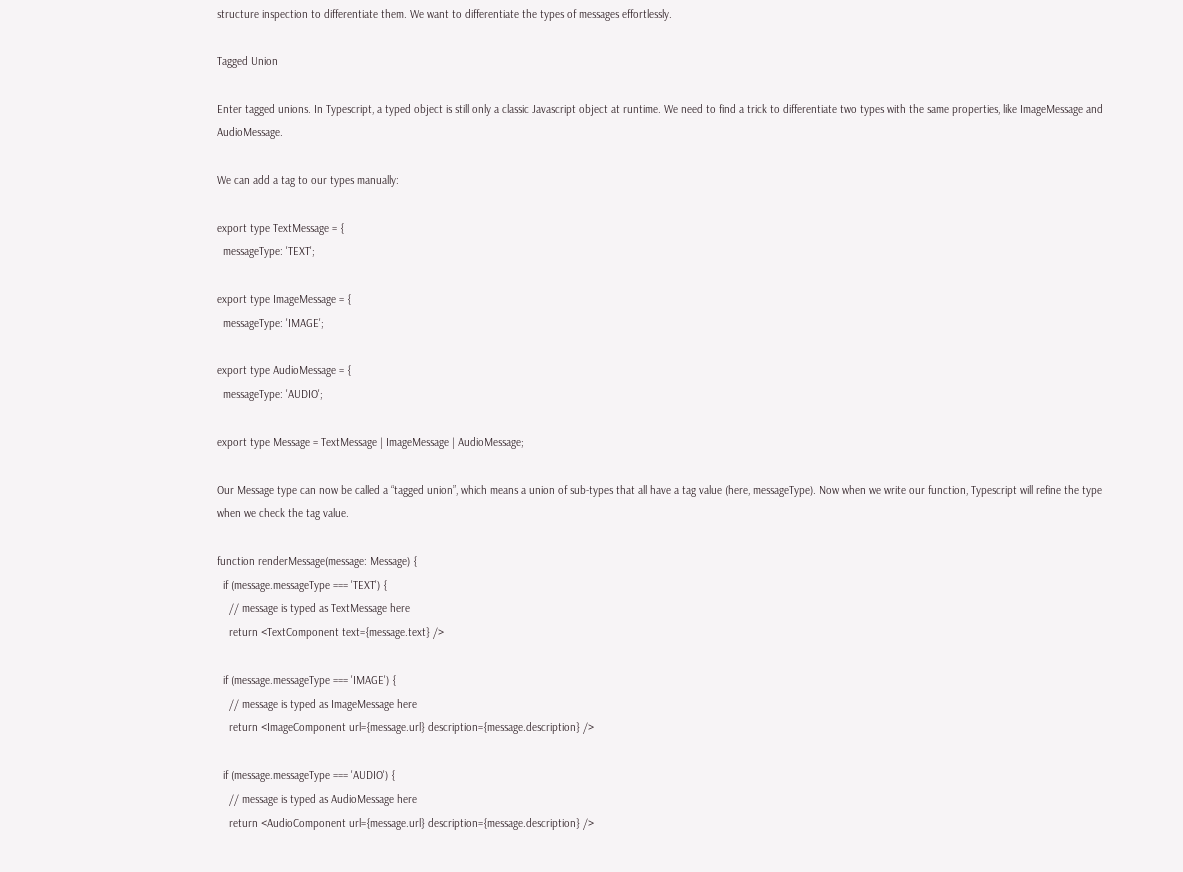structure inspection to differentiate them. We want to differentiate the types of messages effortlessly.

Tagged Union

Enter tagged unions. In Typescript, a typed object is still only a classic Javascript object at runtime. We need to find a trick to differentiate two types with the same properties, like ImageMessage and AudioMessage.

We can add a tag to our types manually:

export type TextMessage = {
  messageType: 'TEXT';

export type ImageMessage = {
  messageType: 'IMAGE';

export type AudioMessage = {
  messageType: 'AUDIO';

export type Message = TextMessage | ImageMessage | AudioMessage;

Our Message type can now be called a “tagged union”, which means a union of sub-types that all have a tag value (here, messageType). Now when we write our function, Typescript will refine the type when we check the tag value.

function renderMessage(message: Message) {
  if (message.messageType === 'TEXT') {
    // message is typed as TextMessage here
    return <TextComponent text={message.text} />

  if (message.messageType === 'IMAGE') {
    // message is typed as ImageMessage here
    return <ImageComponent url={message.url} description={message.description} />

  if (message.messageType === 'AUDIO') {
    // message is typed as AudioMessage here
    return <AudioComponent url={message.url} description={message.description} />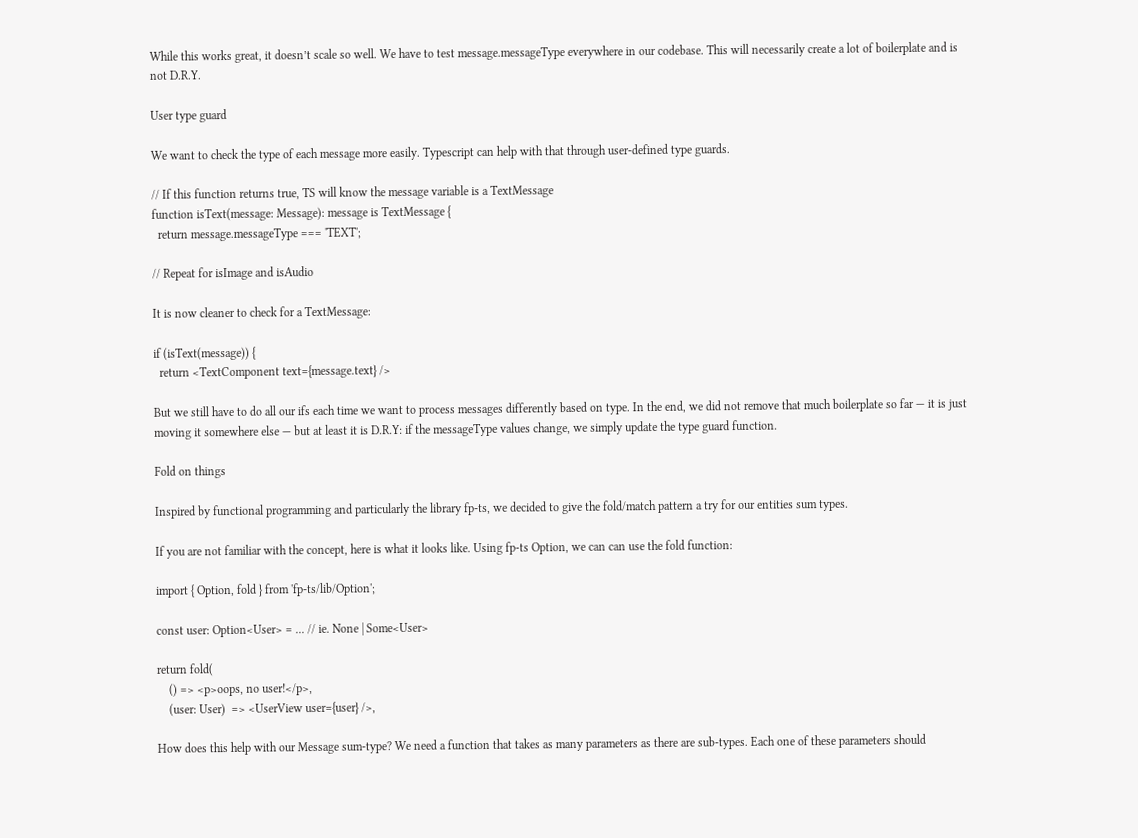While this works great, it doesn’t scale so well. We have to test message.messageType everywhere in our codebase. This will necessarily create a lot of boilerplate and is not D.R.Y.

User type guard

We want to check the type of each message more easily. Typescript can help with that through user-defined type guards.

// If this function returns true, TS will know the message variable is a TextMessage
function isText(message: Message): message is TextMessage {
  return message.messageType === 'TEXT';

// Repeat for isImage and isAudio

It is now cleaner to check for a TextMessage:

if (isText(message)) {
  return <TextComponent text={message.text} />

But we still have to do all our ifs each time we want to process messages differently based on type. In the end, we did not remove that much boilerplate so far — it is just moving it somewhere else — but at least it is D.R.Y: if the messageType values change, we simply update the type guard function.

Fold on things

Inspired by functional programming and particularly the library fp-ts, we decided to give the fold/match pattern a try for our entities sum types.

If you are not familiar with the concept, here is what it looks like. Using fp-ts Option, we can can use the fold function:

import { Option, fold } from 'fp-ts/lib/Option';

const user: Option<User> = ... // ie. None | Some<User>

return fold(
    () => <p>oops, no user!</p>,
    (user: User)  => <UserView user={user} />,

How does this help with our Message sum-type? We need a function that takes as many parameters as there are sub-types. Each one of these parameters should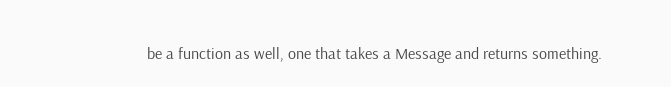be a function as well, one that takes a Message and returns something.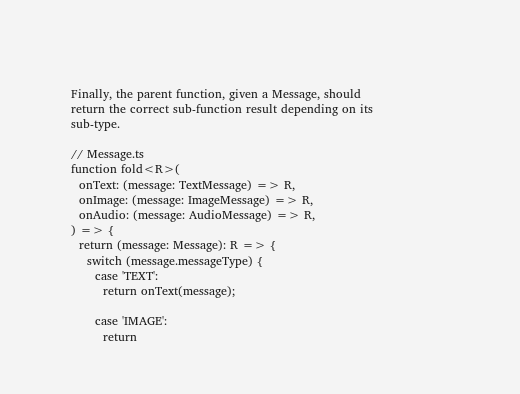Finally, the parent function, given a Message, should return the correct sub-function result depending on its sub-type.

// Message.ts
function fold<R>(
  onText: (message: TextMessage) => R,
  onImage: (message: ImageMessage) => R,
  onAudio: (message: AudioMessage) => R,
) => {
  return (message: Message): R => {
    switch (message.messageType) {
      case 'TEXT':
        return onText(message);

      case 'IMAGE':
        return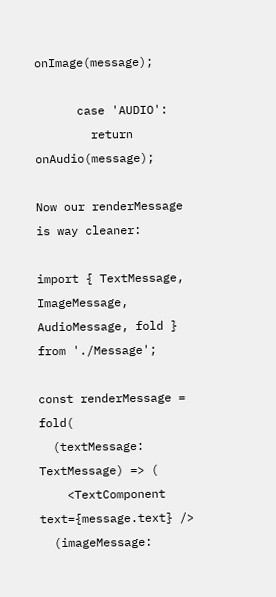onImage(message);

      case 'AUDIO':
        return onAudio(message);

Now our renderMessage is way cleaner:

import { TextMessage, ImageMessage, AudioMessage, fold } from './Message';

const renderMessage = fold(
  (textMessage: TextMessage) => (
    <TextComponent text={message.text} />
  (imageMessage: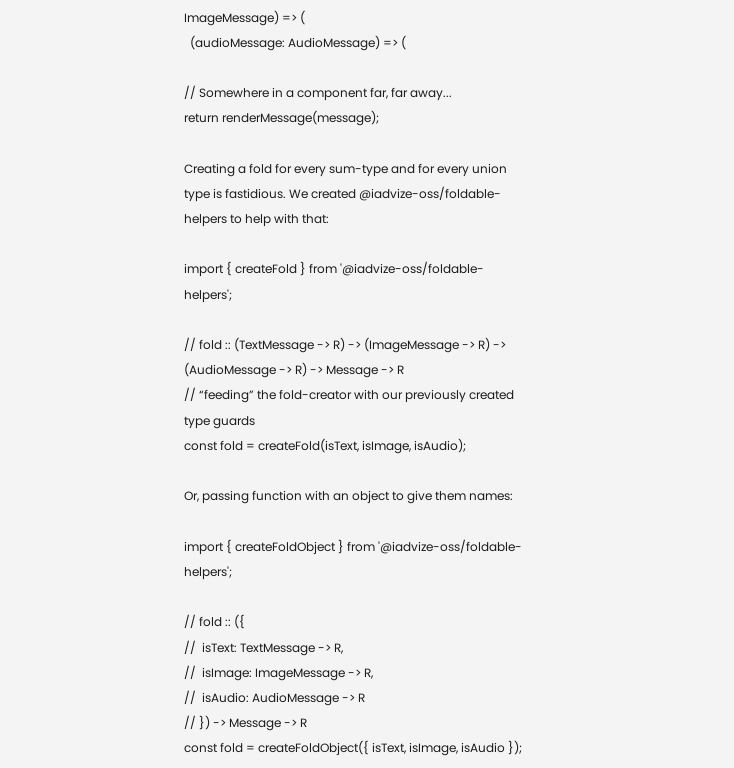ImageMessage) => (
  (audioMessage: AudioMessage) => (

// Somewhere in a component far, far away...
return renderMessage(message);

Creating a fold for every sum-type and for every union type is fastidious. We created @iadvize-oss/foldable-helpers to help with that:

import { createFold } from '@iadvize-oss/foldable-helpers';

// fold :: (TextMessage -> R) -> (ImageMessage -> R) -> (AudioMessage -> R) -> Message -> R
// “feeding” the fold-creator with our previously created type guards
const fold = createFold(isText, isImage, isAudio);

Or, passing function with an object to give them names:

import { createFoldObject } from '@iadvize-oss/foldable-helpers';

// fold :: ({
//  isText: TextMessage -> R,
//  isImage: ImageMessage -> R,
//  isAudio: AudioMessage -> R
// }) -> Message -> R
const fold = createFoldObject({ isText, isImage, isAudio });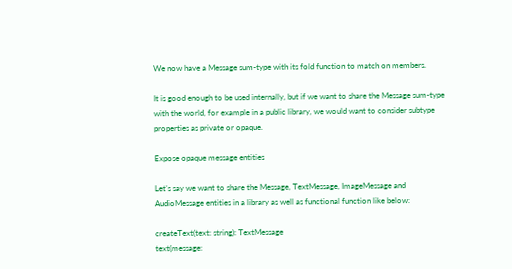We now have a Message sum-type with its fold function to match on members.

It is good enough to be used internally, but if we want to share the Message sum-type with the world, for example in a public library, we would want to consider subtype properties as private or opaque.

Expose opaque message entities

Let’s say we want to share the Message, TextMessage, ImageMessage and AudioMessage entities in a library as well as functional function like below:

createText(text: string): TextMessage
text(message: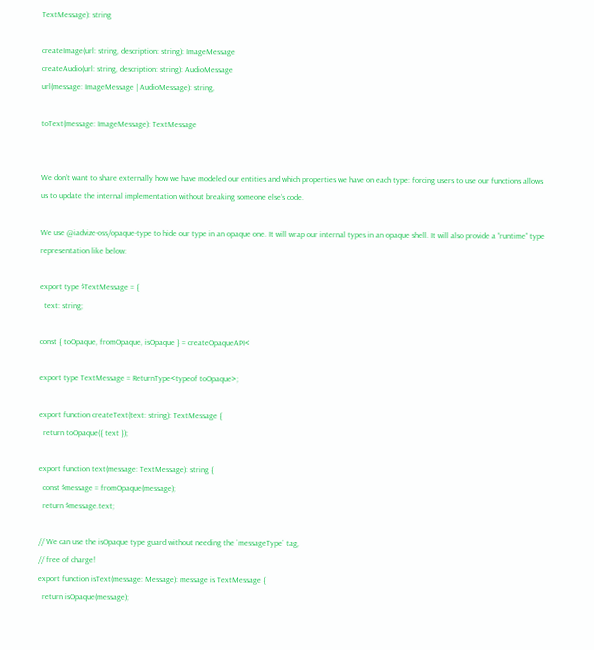TextMessage): string

createImage(url: string, description: string): ImageMessage
createAudio(url: string, description: string): AudioMessage
url(message: ImageMessage | AudioMessage): string,

toText(message: ImageMessage): TextMessage


We don’t want to share externally how we have modeled our entities and which properties we have on each type: forcing users to use our functions allows us to update the internal implementation without breaking someone else’s code.

We use @iadvize-oss/opaque-type to hide our type in an opaque one. It will wrap our internal types in an opaque shell. It will also provide a “runtime” type representation like below:

export type $TextMessage = {
  text: string;

const { toOpaque, fromOpaque, isOpaque } = createOpaqueAPI<

export type TextMessage = ReturnType<typeof toOpaque>;

export function createText(text: string): TextMessage {
  return toOpaque({ text });

export function text(message: TextMessage): string {
  const $message = fromOpaque(message);
  return $message.text;

// We can use the isOpaque type guard without needing the `messageType` tag,
// free of charge!
export function isText(message: Message): message is TextMessage {
  return isOpaque(message);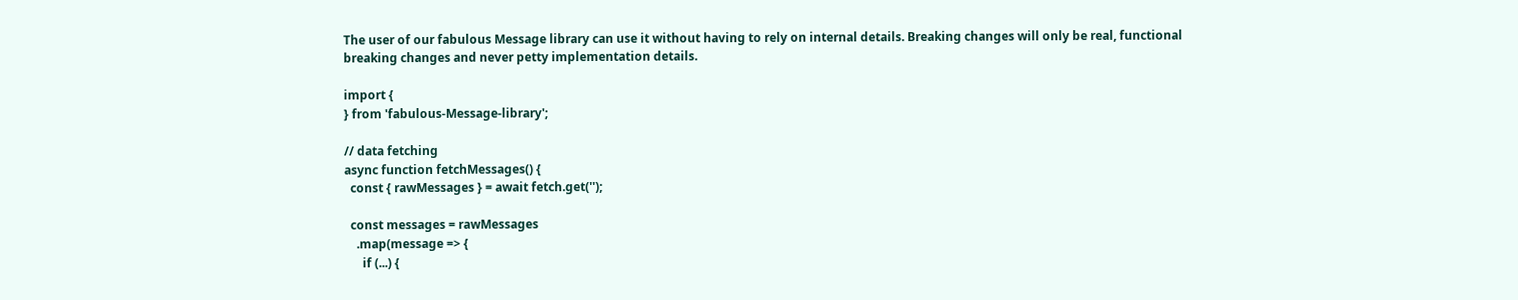The user of our fabulous Message library can use it without having to rely on internal details. Breaking changes will only be real, functional breaking changes and never petty implementation details.

import {
} from 'fabulous-Message-library';

// data fetching
async function fetchMessages() {
  const { rawMessages } = await fetch.get('');

  const messages = rawMessages
    .map(message => {
      if (...) {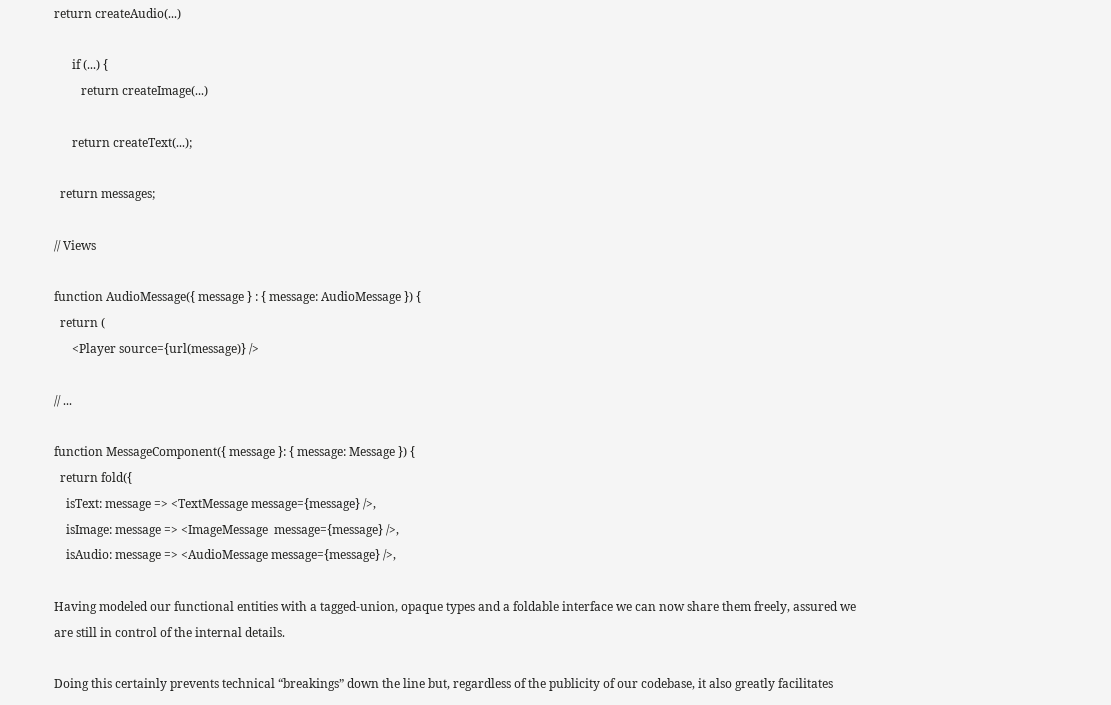return createAudio(...)

      if (...) {
         return createImage(...)

      return createText(...);

  return messages;

// Views

function AudioMessage({ message } : { message: AudioMessage }) {
  return (
      <Player source={url(message)} />

// ...

function MessageComponent({ message }: { message: Message }) {
  return fold({
    isText: message => <TextMessage message={message} />,
    isImage: message => <ImageMessage  message={message} />,
    isAudio: message => <AudioMessage message={message} />,

Having modeled our functional entities with a tagged-union, opaque types and a foldable interface we can now share them freely, assured we are still in control of the internal details.

Doing this certainly prevents technical “breakings” down the line but, regardless of the publicity of our codebase, it also greatly facilitates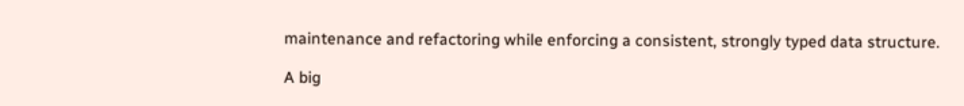maintenance and refactoring while enforcing a consistent, strongly typed data structure.

A big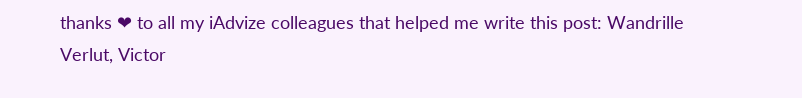thanks ❤ to all my iAdvize colleagues that helped me write this post: Wandrille Verlut, Victor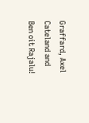Graffard, Axel Cateland and Ben oit Rajalu!